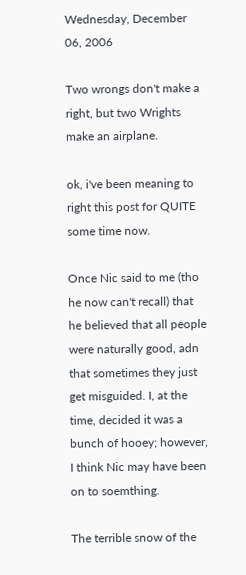Wednesday, December 06, 2006

Two wrongs don't make a right, but two Wrights make an airplane.

ok, i've been meaning to right this post for QUITE some time now.

Once Nic said to me (tho he now can't recall) that he believed that all people were naturally good, adn that sometimes they just get misguided. I, at the time, decided it was a bunch of hooey; however, I think Nic may have been on to soemthing.

The terrible snow of the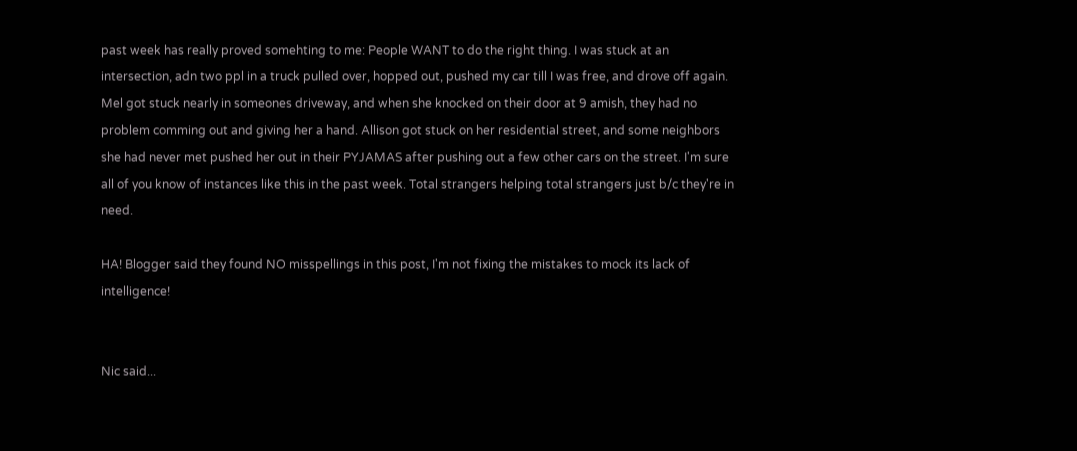past week has really proved somehting to me: People WANT to do the right thing. I was stuck at an intersection, adn two ppl in a truck pulled over, hopped out, pushed my car till I was free, and drove off again. Mel got stuck nearly in someones driveway, and when she knocked on their door at 9 amish, they had no problem comming out and giving her a hand. Allison got stuck on her residential street, and some neighbors she had never met pushed her out in their PYJAMAS after pushing out a few other cars on the street. I'm sure all of you know of instances like this in the past week. Total strangers helping total strangers just b/c they're in need.

HA! Blogger said they found NO misspellings in this post, I'm not fixing the mistakes to mock its lack of intelligence!


Nic said...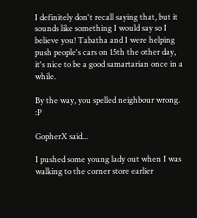I definitely don't recall saying that, but it sounds like something I would say so I believe you! Tabatha and I were helping push people's cars on 15th the other day, it's nice to be a good samartarian once in a while.

By the way, you spelled neighbour wrong. :P

GopherX said...

I pushed some young lady out when I was walking to the corner store earlier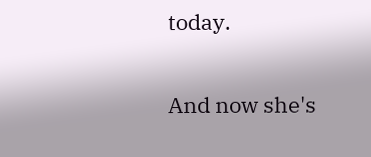today.

And now she's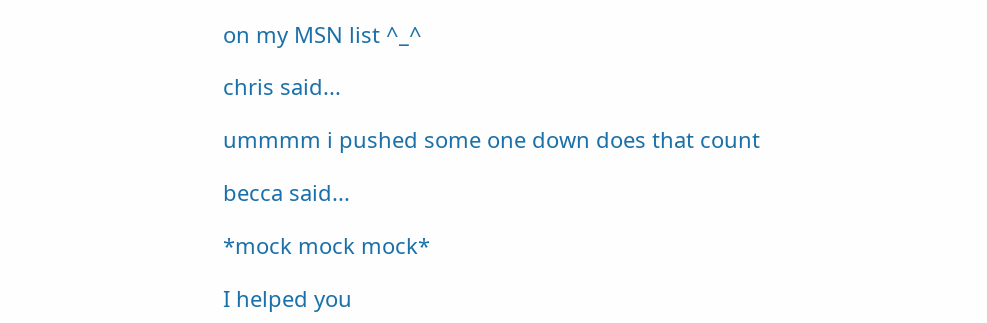on my MSN list ^_^

chris said...

ummmm i pushed some one down does that count

becca said...

*mock mock mock*

I helped you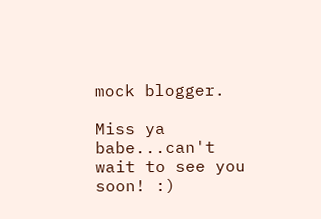mock blogger.

Miss ya babe...can't wait to see you soon! :)